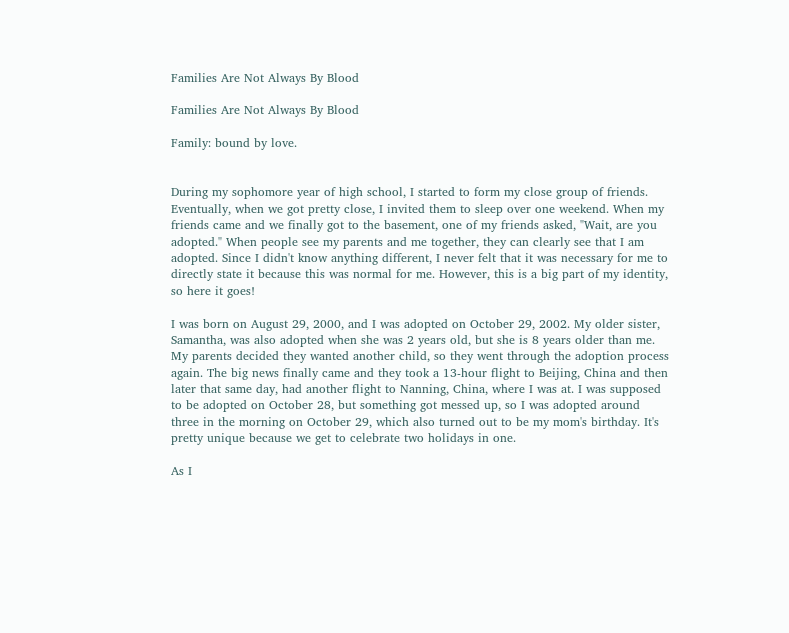Families Are Not Always By Blood

Families Are Not Always By Blood

Family: bound by love.


During my sophomore year of high school, I started to form my close group of friends. Eventually, when we got pretty close, I invited them to sleep over one weekend. When my friends came and we finally got to the basement, one of my friends asked, "Wait, are you adopted." When people see my parents and me together, they can clearly see that I am adopted. Since I didn't know anything different, I never felt that it was necessary for me to directly state it because this was normal for me. However, this is a big part of my identity, so here it goes!

I was born on August 29, 2000, and I was adopted on October 29, 2002. My older sister, Samantha, was also adopted when she was 2 years old, but she is 8 years older than me. My parents decided they wanted another child, so they went through the adoption process again. The big news finally came and they took a 13-hour flight to Beijing, China and then later that same day, had another flight to Nanning, China, where I was at. I was supposed to be adopted on October 28, but something got messed up, so I was adopted around three in the morning on October 29, which also turned out to be my mom's birthday. It's pretty unique because we get to celebrate two holidays in one.

As I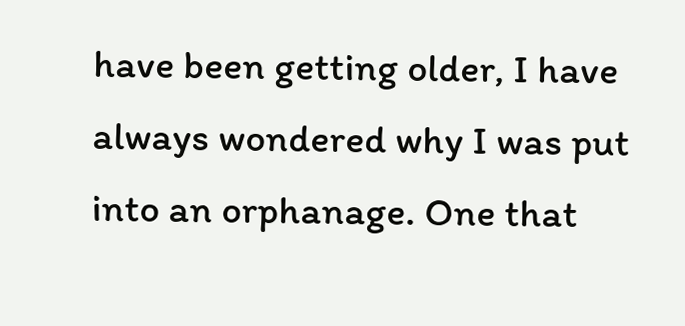have been getting older, I have always wondered why I was put into an orphanage. One that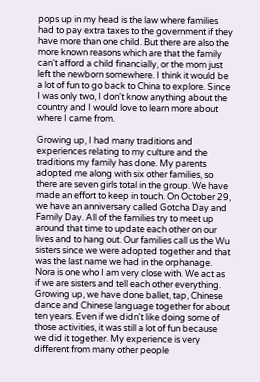pops up in my head is the law where families had to pay extra taxes to the government if they have more than one child. But there are also the more known reasons which are that the family can't afford a child financially, or the mom just left the newborn somewhere. I think it would be a lot of fun to go back to China to explore. Since I was only two, I don't know anything about the country and I would love to learn more about where I came from.

Growing up, I had many traditions and experiences relating to my culture and the traditions my family has done. My parents adopted me along with six other families, so there are seven girls total in the group. We have made an effort to keep in touch. On October 29, we have an anniversary called Gotcha Day and Family Day. All of the families try to meet up around that time to update each other on our lives and to hang out. Our families call us the Wu sisters since we were adopted together and that was the last name we had in the orphanage. Nora is one who I am very close with. We act as if we are sisters and tell each other everything. Growing up, we have done ballet, tap, Chinese dance and Chinese language together for about ten years. Even if we didn't like doing some of those activities, it was still a lot of fun because we did it together. My experience is very different from many other people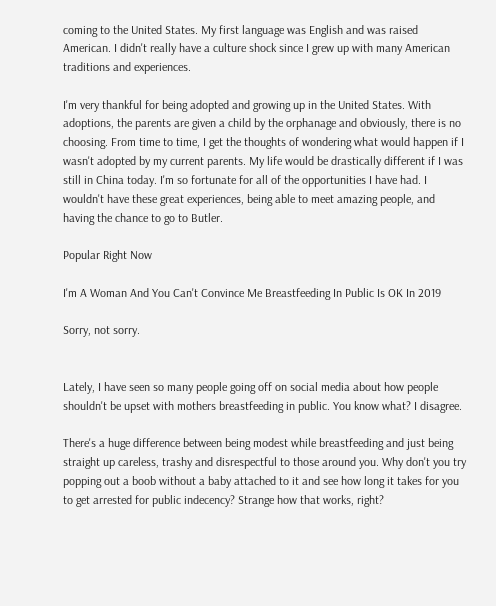coming to the United States. My first language was English and was raised American. I didn't really have a culture shock since I grew up with many American traditions and experiences.

I'm very thankful for being adopted and growing up in the United States. With adoptions, the parents are given a child by the orphanage and obviously, there is no choosing. From time to time, I get the thoughts of wondering what would happen if I wasn't adopted by my current parents. My life would be drastically different if I was still in China today. I'm so fortunate for all of the opportunities I have had. I wouldn't have these great experiences, being able to meet amazing people, and having the chance to go to Butler.

Popular Right Now

I'm A Woman And You Can't Convince Me Breastfeeding In Public Is OK In 2019

Sorry, not sorry.


Lately, I have seen so many people going off on social media about how people shouldn't be upset with mothers breastfeeding in public. You know what? I disagree.

There's a huge difference between being modest while breastfeeding and just being straight up careless, trashy and disrespectful to those around you. Why don't you try popping out a boob without a baby attached to it and see how long it takes for you to get arrested for public indecency? Strange how that works, right?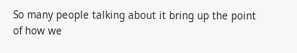So many people talking about it bring up the point of how we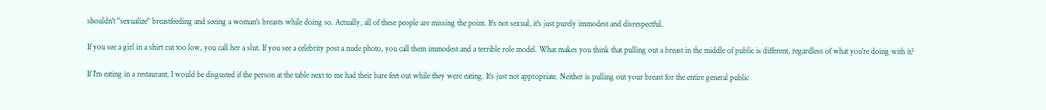shouldn't "sexualize" breastfeeding and seeing a woman's breasts while doing so. Actually, all of these people are missing the point. It's not sexual, it's just purely immodest and disrespectful.

If you see a girl in a shirt cut too low, you call her a slut. If you see a celebrity post a nude photo, you call them immodest and a terrible role model. What makes you think that pulling out a breast in the middle of public is different, regardless of what you're doing with it?

If I'm eating in a restaurant, I would be disgusted if the person at the table next to me had their bare feet out while they were eating. It's just not appropriate. Neither is pulling out your breast for the entire general public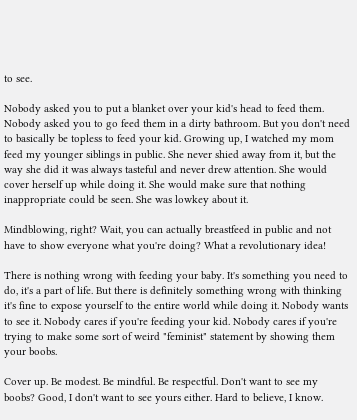to see.

Nobody asked you to put a blanket over your kid's head to feed them. Nobody asked you to go feed them in a dirty bathroom. But you don't need to basically be topless to feed your kid. Growing up, I watched my mom feed my younger siblings in public. She never shied away from it, but the way she did it was always tasteful and never drew attention. She would cover herself up while doing it. She would make sure that nothing inappropriate could be seen. She was lowkey about it.

Mindblowing, right? Wait, you can actually breastfeed in public and not have to show everyone what you're doing? What a revolutionary idea!

There is nothing wrong with feeding your baby. It's something you need to do, it's a part of life. But there is definitely something wrong with thinking it's fine to expose yourself to the entire world while doing it. Nobody wants to see it. Nobody cares if you're feeding your kid. Nobody cares if you're trying to make some sort of weird "feminist" statement by showing them your boobs.

Cover up. Be modest. Be mindful. Be respectful. Don't want to see my boobs? Good, I don't want to see yours either. Hard to believe, I know.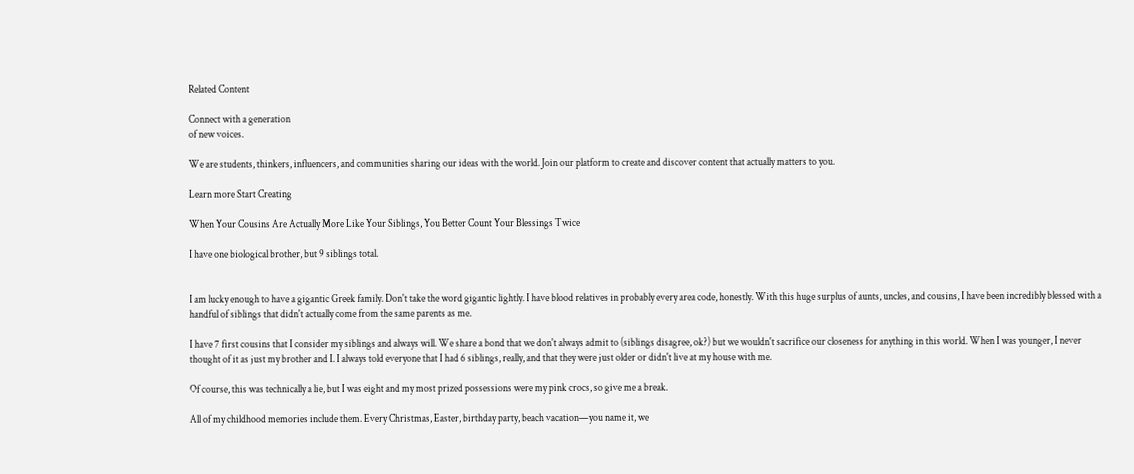Related Content

Connect with a generation
of new voices.

We are students, thinkers, influencers, and communities sharing our ideas with the world. Join our platform to create and discover content that actually matters to you.

Learn more Start Creating

When Your Cousins Are Actually More Like Your Siblings, You Better Count Your Blessings Twice

I have one biological brother, but 9 siblings total.


I am lucky enough to have a gigantic Greek family. Don't take the word gigantic lightly. I have blood relatives in probably every area code, honestly. With this huge surplus of aunts, uncles, and cousins, I have been incredibly blessed with a handful of siblings that didn't actually come from the same parents as me.

I have 7 first cousins that I consider my siblings and always will. We share a bond that we don't always admit to (siblings disagree, ok?) but we wouldn't sacrifice our closeness for anything in this world. When I was younger, I never thought of it as just my brother and I. I always told everyone that I had 6 siblings, really, and that they were just older or didn't live at my house with me.

Of course, this was technically a lie, but I was eight and my most prized possessions were my pink crocs, so give me a break.

All of my childhood memories include them. Every Christmas, Easter, birthday party, beach vacation—you name it, we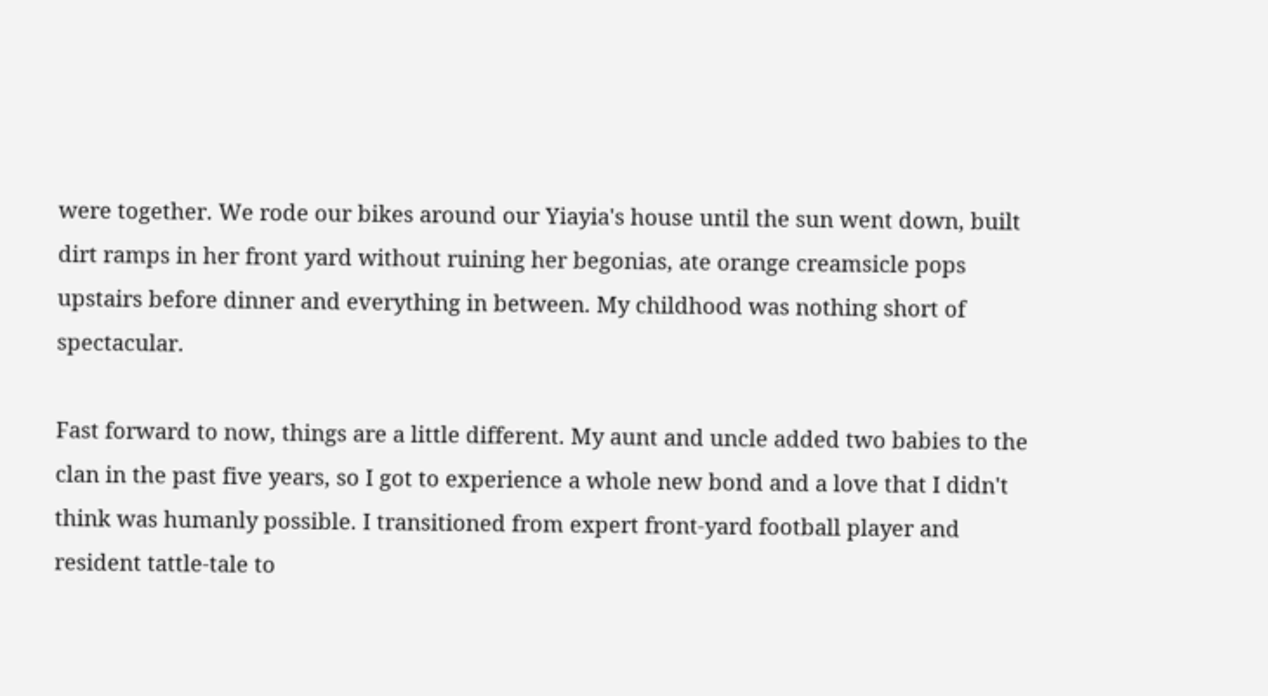were together. We rode our bikes around our Yiayia's house until the sun went down, built dirt ramps in her front yard without ruining her begonias, ate orange creamsicle pops upstairs before dinner and everything in between. My childhood was nothing short of spectacular.

Fast forward to now, things are a little different. My aunt and uncle added two babies to the clan in the past five years, so I got to experience a whole new bond and a love that I didn't think was humanly possible. I transitioned from expert front-yard football player and resident tattle-tale to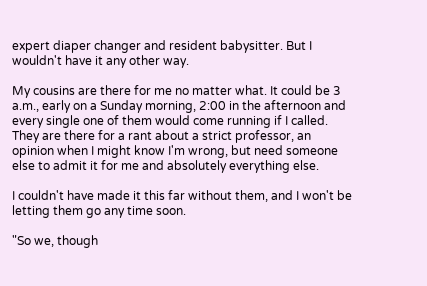expert diaper changer and resident babysitter. But I wouldn't have it any other way.

My cousins are there for me no matter what. It could be 3 a.m., early on a Sunday morning, 2:00 in the afternoon and every single one of them would come running if I called. They are there for a rant about a strict professor, an opinion when I might know I'm wrong, but need someone else to admit it for me and absolutely everything else.

I couldn't have made it this far without them, and I won't be letting them go any time soon.

"So we, though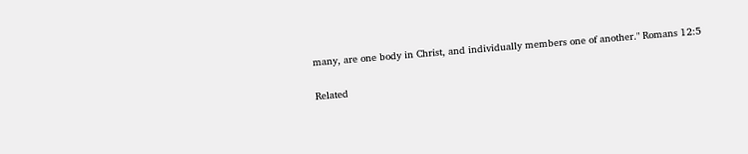many, are one body in Christ, and individually members one of another." Romans 12:5

Related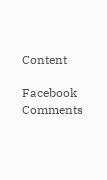Content

Facebook Comments